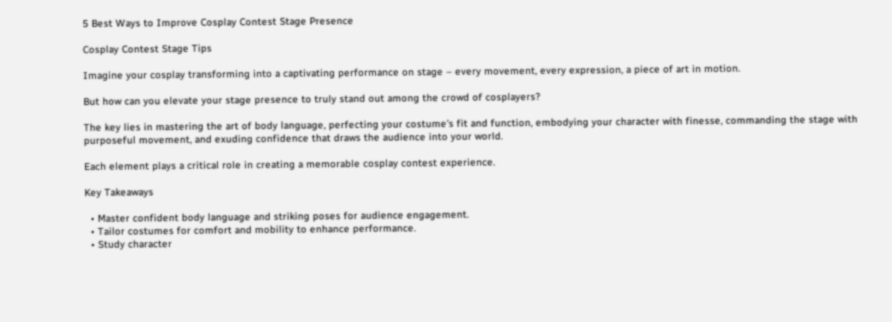5 Best Ways to Improve Cosplay Contest Stage Presence

Cosplay Contest Stage Tips

Imagine your cosplay transforming into a captivating performance on stage – every movement, every expression, a piece of art in motion.

But how can you elevate your stage presence to truly stand out among the crowd of cosplayers?

The key lies in mastering the art of body language, perfecting your costume's fit and function, embodying your character with finesse, commanding the stage with purposeful movement, and exuding confidence that draws the audience into your world.

Each element plays a critical role in creating a memorable cosplay contest experience.

Key Takeaways

  • Master confident body language and striking poses for audience engagement.
  • Tailor costumes for comfort and mobility to enhance performance.
  • Study character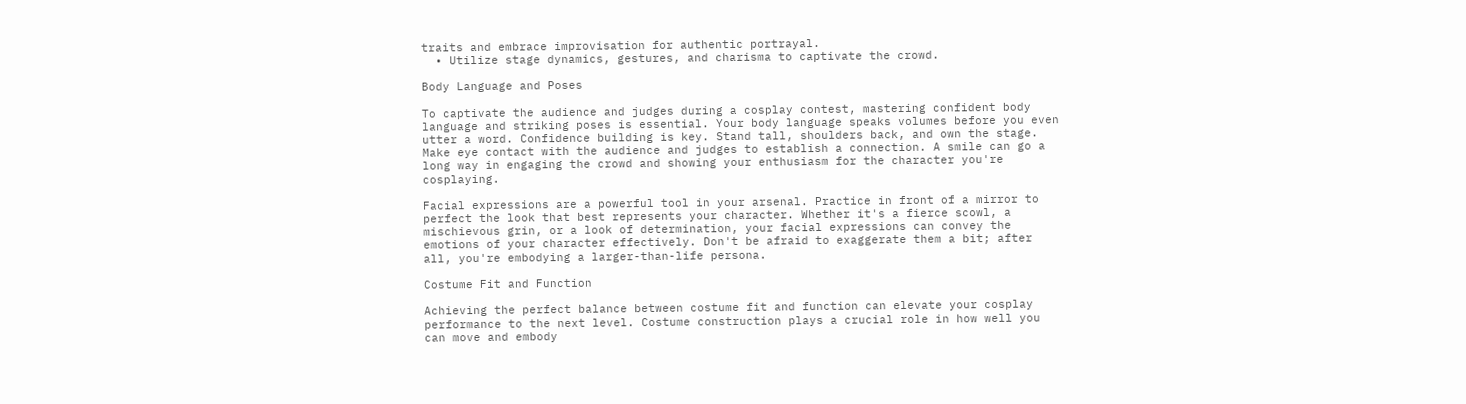traits and embrace improvisation for authentic portrayal.
  • Utilize stage dynamics, gestures, and charisma to captivate the crowd.

Body Language and Poses

To captivate the audience and judges during a cosplay contest, mastering confident body language and striking poses is essential. Your body language speaks volumes before you even utter a word. Confidence building is key. Stand tall, shoulders back, and own the stage. Make eye contact with the audience and judges to establish a connection. A smile can go a long way in engaging the crowd and showing your enthusiasm for the character you're cosplaying.

Facial expressions are a powerful tool in your arsenal. Practice in front of a mirror to perfect the look that best represents your character. Whether it's a fierce scowl, a mischievous grin, or a look of determination, your facial expressions can convey the emotions of your character effectively. Don't be afraid to exaggerate them a bit; after all, you're embodying a larger-than-life persona.

Costume Fit and Function

Achieving the perfect balance between costume fit and function can elevate your cosplay performance to the next level. Costume construction plays a crucial role in how well you can move and embody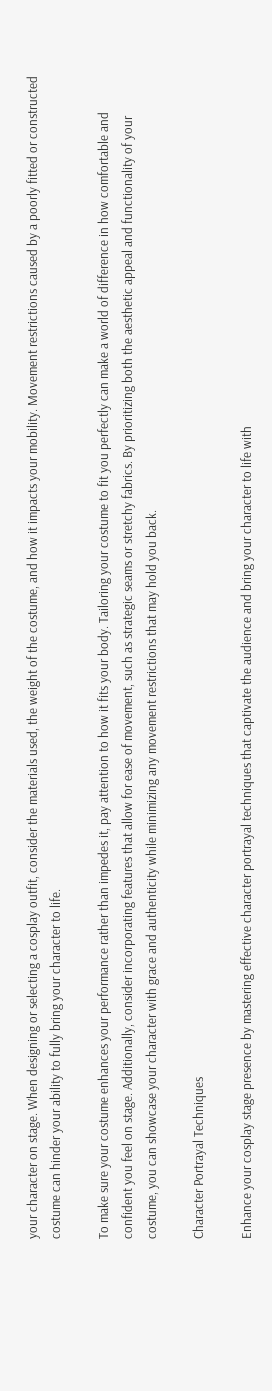your character on stage. When designing or selecting a cosplay outfit, consider the materials used, the weight of the costume, and how it impacts your mobility. Movement restrictions caused by a poorly fitted or constructed costume can hinder your ability to fully bring your character to life.

To make sure your costume enhances your performance rather than impedes it, pay attention to how it fits your body. Tailoring your costume to fit you perfectly can make a world of difference in how comfortable and confident you feel on stage. Additionally, consider incorporating features that allow for ease of movement, such as strategic seams or stretchy fabrics. By prioritizing both the aesthetic appeal and functionality of your costume, you can showcase your character with grace and authenticity while minimizing any movement restrictions that may hold you back.

Character Portrayal Techniques

Enhance your cosplay stage presence by mastering effective character portrayal techniques that captivate the audience and bring your character to life with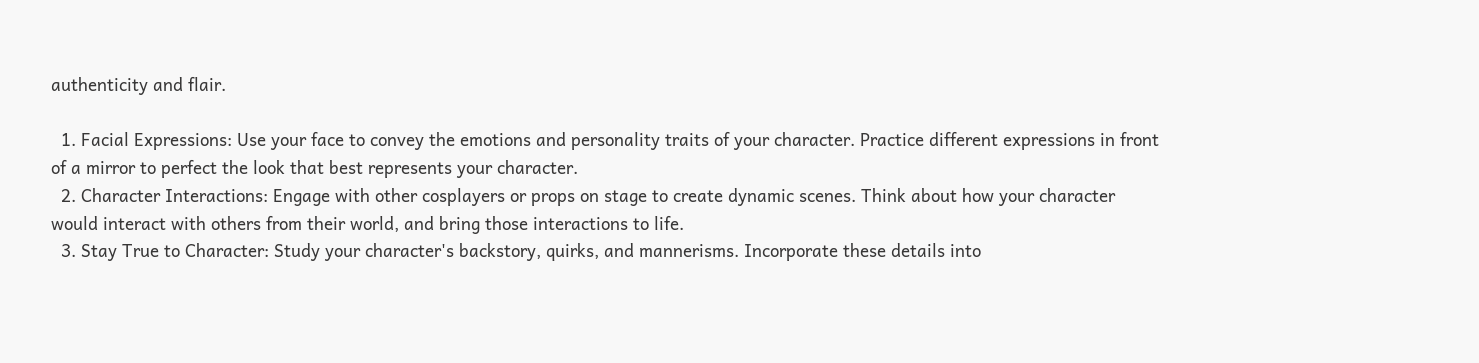authenticity and flair.

  1. Facial Expressions: Use your face to convey the emotions and personality traits of your character. Practice different expressions in front of a mirror to perfect the look that best represents your character.
  2. Character Interactions: Engage with other cosplayers or props on stage to create dynamic scenes. Think about how your character would interact with others from their world, and bring those interactions to life.
  3. Stay True to Character: Study your character's backstory, quirks, and mannerisms. Incorporate these details into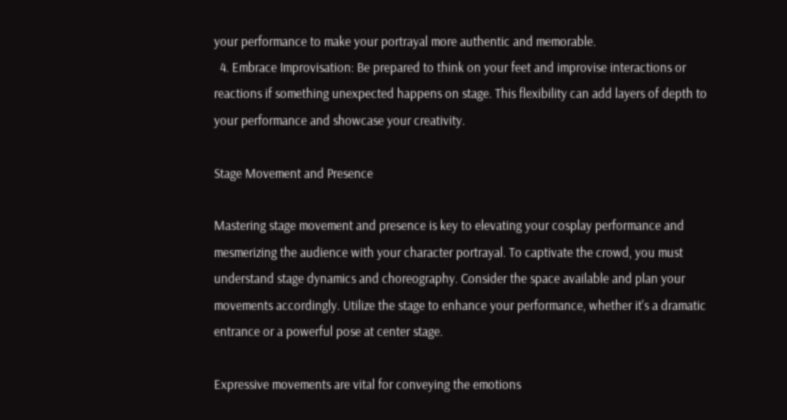your performance to make your portrayal more authentic and memorable.
  4. Embrace Improvisation: Be prepared to think on your feet and improvise interactions or reactions if something unexpected happens on stage. This flexibility can add layers of depth to your performance and showcase your creativity.

Stage Movement and Presence

Mastering stage movement and presence is key to elevating your cosplay performance and mesmerizing the audience with your character portrayal. To captivate the crowd, you must understand stage dynamics and choreography. Consider the space available and plan your movements accordingly. Utilize the stage to enhance your performance, whether it's a dramatic entrance or a powerful pose at center stage.

Expressive movements are vital for conveying the emotions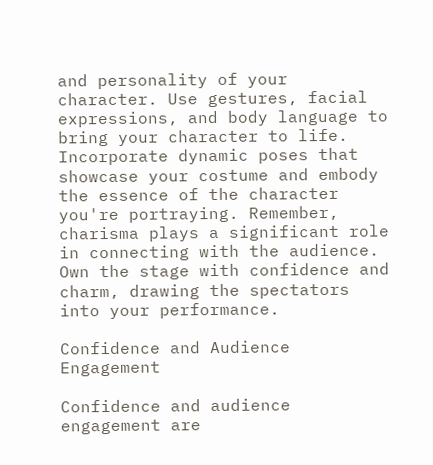and personality of your character. Use gestures, facial expressions, and body language to bring your character to life. Incorporate dynamic poses that showcase your costume and embody the essence of the character you're portraying. Remember, charisma plays a significant role in connecting with the audience. Own the stage with confidence and charm, drawing the spectators into your performance.

Confidence and Audience Engagement

Confidence and audience engagement are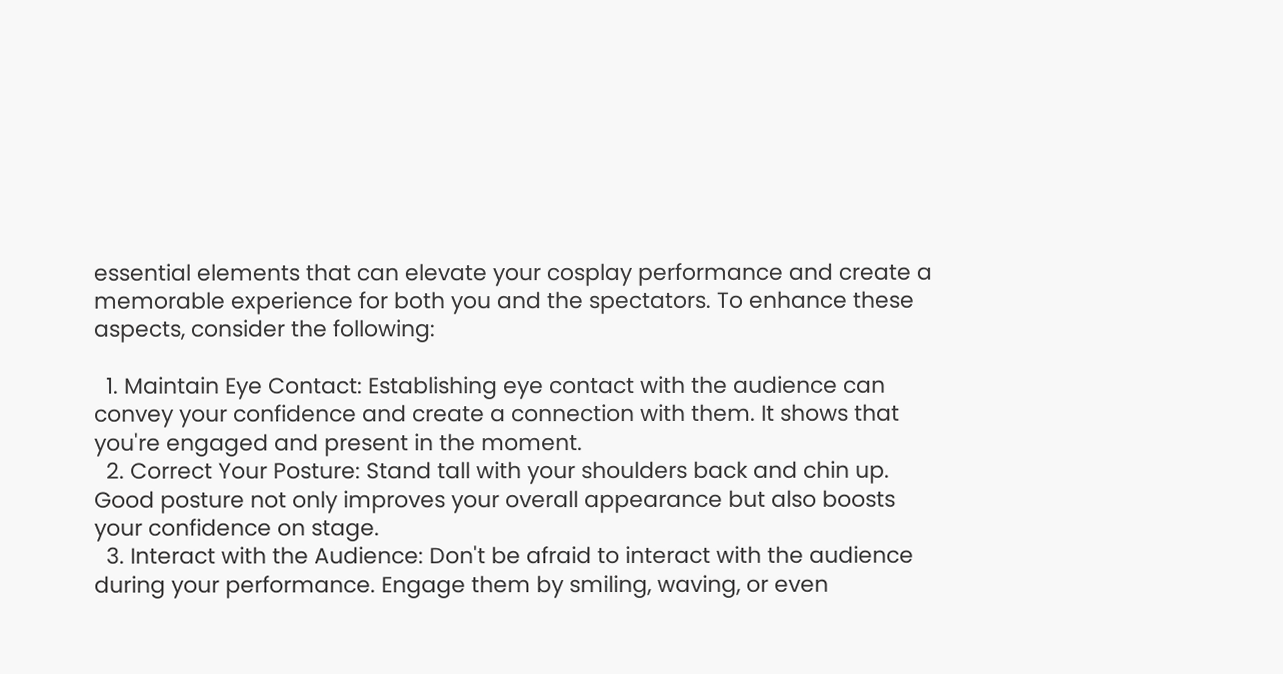essential elements that can elevate your cosplay performance and create a memorable experience for both you and the spectators. To enhance these aspects, consider the following:

  1. Maintain Eye Contact: Establishing eye contact with the audience can convey your confidence and create a connection with them. It shows that you're engaged and present in the moment.
  2. Correct Your Posture: Stand tall with your shoulders back and chin up. Good posture not only improves your overall appearance but also boosts your confidence on stage.
  3. Interact with the Audience: Don't be afraid to interact with the audience during your performance. Engage them by smiling, waving, or even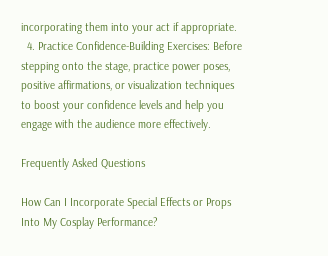incorporating them into your act if appropriate.
  4. Practice Confidence-Building Exercises: Before stepping onto the stage, practice power poses, positive affirmations, or visualization techniques to boost your confidence levels and help you engage with the audience more effectively.

Frequently Asked Questions

How Can I Incorporate Special Effects or Props Into My Cosplay Performance?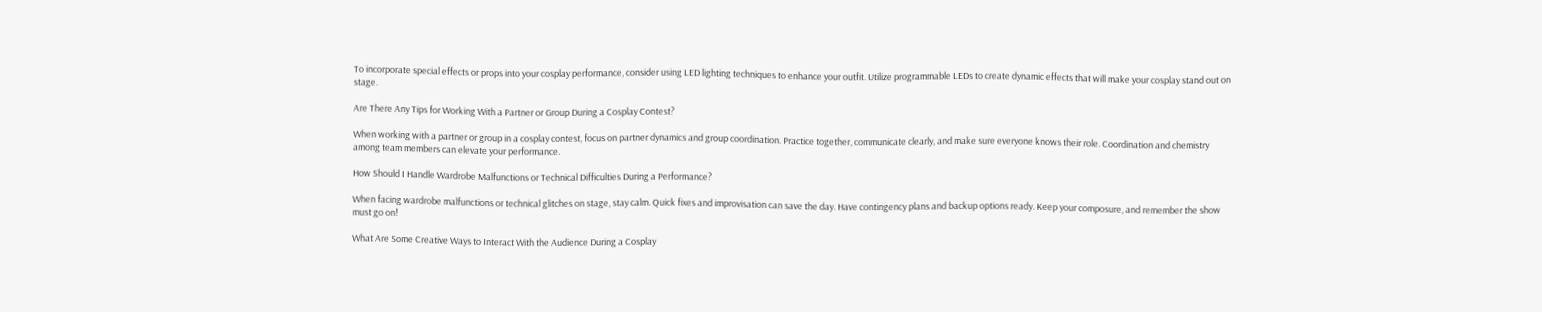To incorporate special effects or props into your cosplay performance, consider using LED lighting techniques to enhance your outfit. Utilize programmable LEDs to create dynamic effects that will make your cosplay stand out on stage.

Are There Any Tips for Working With a Partner or Group During a Cosplay Contest?

When working with a partner or group in a cosplay contest, focus on partner dynamics and group coordination. Practice together, communicate clearly, and make sure everyone knows their role. Coordination and chemistry among team members can elevate your performance.

How Should I Handle Wardrobe Malfunctions or Technical Difficulties During a Performance?

When facing wardrobe malfunctions or technical glitches on stage, stay calm. Quick fixes and improvisation can save the day. Have contingency plans and backup options ready. Keep your composure, and remember the show must go on!

What Are Some Creative Ways to Interact With the Audience During a Cosplay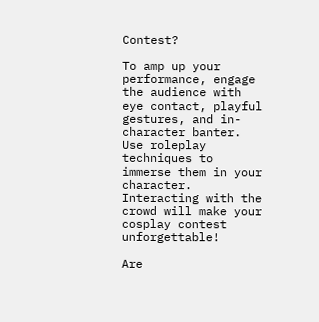Contest?

To amp up your performance, engage the audience with eye contact, playful gestures, and in-character banter. Use roleplay techniques to immerse them in your character. Interacting with the crowd will make your cosplay contest unforgettable!

Are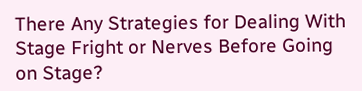There Any Strategies for Dealing With Stage Fright or Nerves Before Going on Stage?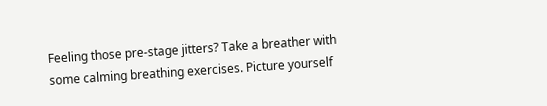Feeling those pre-stage jitters? Take a breather with some calming breathing exercises. Picture yourself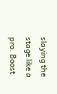slaying the stage like a pro. Boost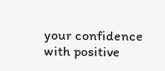your confidence with positive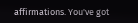affirmations. You've got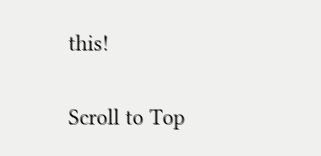this!

Scroll to Top